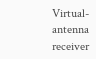Virtual-antenna receiver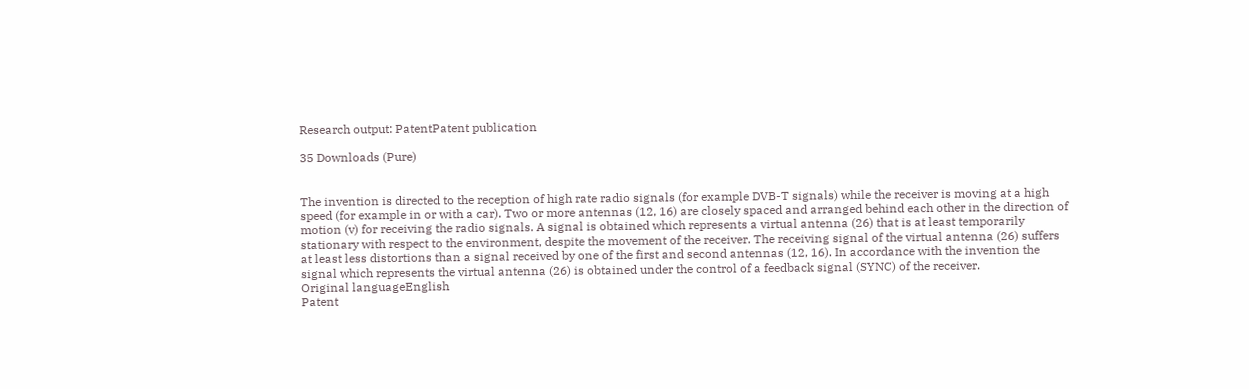Research output: PatentPatent publication

35 Downloads (Pure)


The invention is directed to the reception of high rate radio signals (for example DVB-T signals) while the receiver is moving at a high speed (for example in or with a car). Two or more antennas (12, 16) are closely spaced and arranged behind each other in the direction of motion (v) for receiving the radio signals. A signal is obtained which represents a virtual antenna (26) that is at least temporarily stationary with respect to the environment, despite the movement of the receiver. The receiving signal of the virtual antenna (26) suffers at least less distortions than a signal received by one of the first and second antennas (12, 16). In accordance with the invention the signal which represents the virtual antenna (26) is obtained under the control of a feedback signal (SYNC) of the receiver.
Original languageEnglish
Patent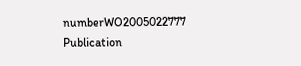numberWO2005022777
Publication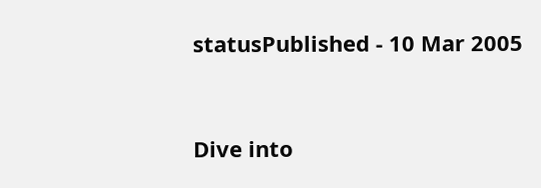statusPublished - 10 Mar 2005


Dive into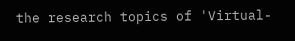the research topics of 'Virtual-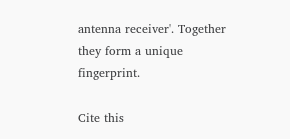antenna receiver'. Together they form a unique fingerprint.

Cite this